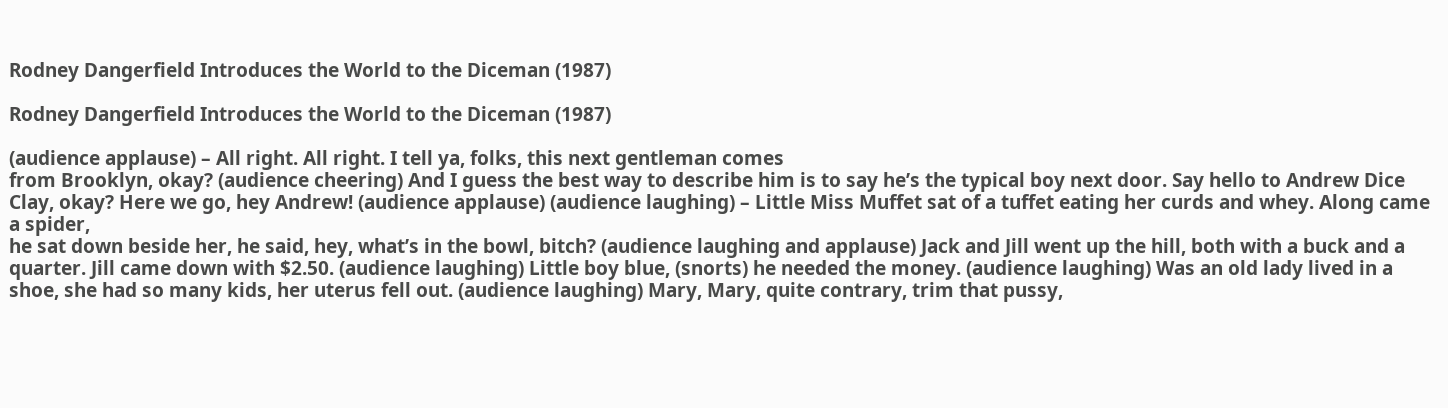Rodney Dangerfield Introduces the World to the Diceman (1987)

Rodney Dangerfield Introduces the World to the Diceman (1987)

(audience applause) – All right. All right. I tell ya, folks, this next gentleman comes
from Brooklyn, okay? (audience cheering) And I guess the best way to describe him is to say he’s the typical boy next door. Say hello to Andrew Dice Clay, okay? Here we go, hey Andrew! (audience applause) (audience laughing) – Little Miss Muffet sat of a tuffet eating her curds and whey. Along came a spider,
he sat down beside her, he said, hey, what’s in the bowl, bitch? (audience laughing and applause) Jack and Jill went up the hill, both with a buck and a quarter. Jill came down with $2.50. (audience laughing) Little boy blue, (snorts) he needed the money. (audience laughing) Was an old lady lived in a shoe, she had so many kids, her uterus fell out. (audience laughing) Mary, Mary, quite contrary, trim that pussy,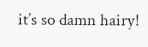it’s so damn hairy!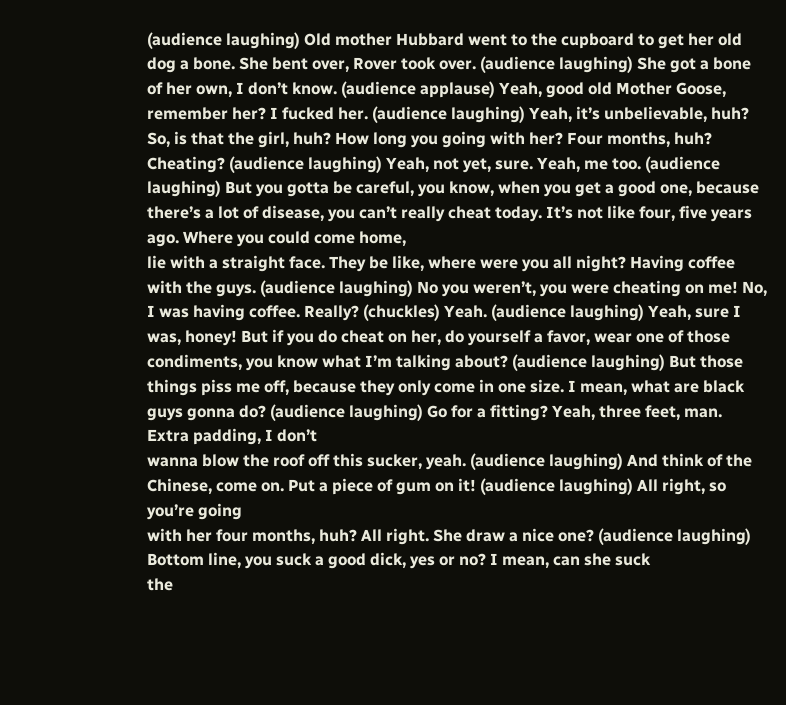(audience laughing) Old mother Hubbard went to the cupboard to get her old dog a bone. She bent over, Rover took over. (audience laughing) She got a bone of her own, I don’t know. (audience applause) Yeah, good old Mother Goose, remember her? I fucked her. (audience laughing) Yeah, it’s unbelievable, huh? So, is that the girl, huh? How long you going with her? Four months, huh? Cheating? (audience laughing) Yeah, not yet, sure. Yeah, me too. (audience laughing) But you gotta be careful, you know, when you get a good one, because there’s a lot of disease, you can’t really cheat today. It’s not like four, five years ago. Where you could come home,
lie with a straight face. They be like, where were you all night? Having coffee with the guys. (audience laughing) No you weren’t, you were cheating on me! No, I was having coffee. Really? (chuckles) Yeah. (audience laughing) Yeah, sure I was, honey! But if you do cheat on her, do yourself a favor, wear one of those condiments, you know what I’m talking about? (audience laughing) But those things piss me off, because they only come in one size. I mean, what are black guys gonna do? (audience laughing) Go for a fitting? Yeah, three feet, man. Extra padding, I don’t
wanna blow the roof off this sucker, yeah. (audience laughing) And think of the Chinese, come on. Put a piece of gum on it! (audience laughing) All right, so you’re going
with her four months, huh? All right. She draw a nice one? (audience laughing) Bottom line, you suck a good dick, yes or no? I mean, can she suck
the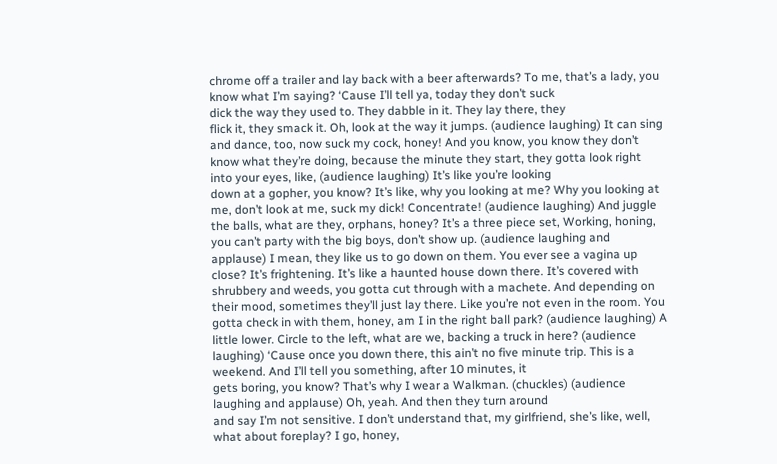chrome off a trailer and lay back with a beer afterwards? To me, that’s a lady, you know what I’m saying? ‘Cause I’ll tell ya, today they don’t suck
dick the way they used to. They dabble in it. They lay there, they
flick it, they smack it. Oh, look at the way it jumps. (audience laughing) It can sing and dance, too, now suck my cock, honey! And you know, you know they don’t
know what they’re doing, because the minute they start, they gotta look right
into your eyes, like, (audience laughing) It’s like you’re looking
down at a gopher, you know? It’s like, why you looking at me? Why you looking at me, don’t look at me, suck my dick! Concentrate! (audience laughing) And juggle the balls, what are they, orphans, honey? It’s a three piece set, Working, honing, you can’t party with the big boys, don’t show up. (audience laughing and applause) I mean, they like us to go down on them. You ever see a vagina up close? It’s frightening. It’s like a haunted house down there. It’s covered with shrubbery and weeds, you gotta cut through with a machete. And depending on their mood, sometimes they’ll just lay there. Like you’re not even in the room. You gotta check in with them, honey, am I in the right ball park? (audience laughing) A little lower. Circle to the left, what are we, backing a truck in here? (audience laughing) ‘Cause once you down there, this ain’t no five minute trip. This is a weekend. And I’ll tell you something, after 10 minutes, it
gets boring, you know? That’s why I wear a Walkman. (chuckles) (audience laughing and applause) Oh, yeah. And then they turn around
and say I’m not sensitive. I don’t understand that, my girlfriend, she’s like, well, what about foreplay? I go, honey,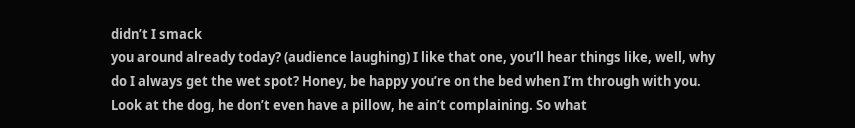didn’t I smack
you around already today? (audience laughing) I like that one, you’ll hear things like, well, why do I always get the wet spot? Honey, be happy you’re on the bed when I’m through with you. Look at the dog, he don’t even have a pillow, he ain’t complaining. So what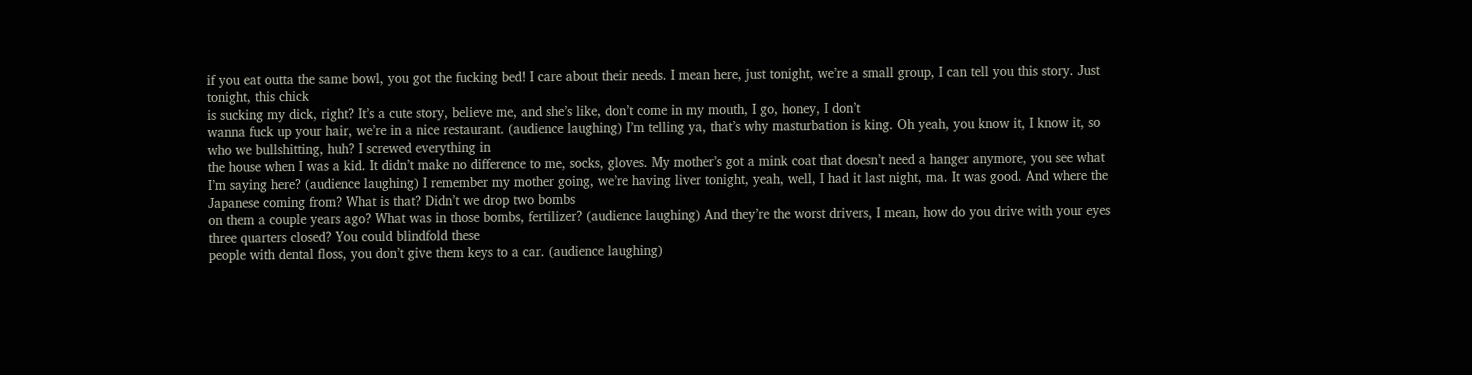if you eat outta the same bowl, you got the fucking bed! I care about their needs. I mean here, just tonight, we’re a small group, I can tell you this story. Just tonight, this chick
is sucking my dick, right? It’s a cute story, believe me, and she’s like, don’t come in my mouth, I go, honey, I don’t
wanna fuck up your hair, we’re in a nice restaurant. (audience laughing) I’m telling ya, that’s why masturbation is king. Oh yeah, you know it, I know it, so who we bullshitting, huh? I screwed everything in
the house when I was a kid. It didn’t make no difference to me, socks, gloves. My mother’s got a mink coat that doesn’t need a hanger anymore, you see what I’m saying here? (audience laughing) I remember my mother going, we’re having liver tonight, yeah, well, I had it last night, ma. It was good. And where the Japanese coming from? What is that? Didn’t we drop two bombs
on them a couple years ago? What was in those bombs, fertilizer? (audience laughing) And they’re the worst drivers, I mean, how do you drive with your eyes three quarters closed? You could blindfold these
people with dental floss, you don’t give them keys to a car. (audience laughing)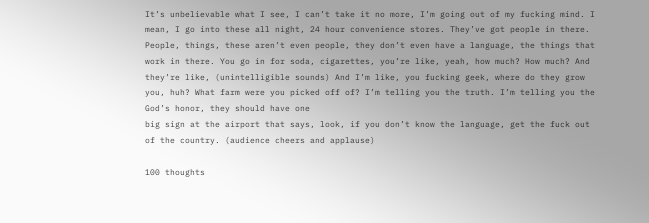It’s unbelievable what I see, I can’t take it no more, I’m going out of my fucking mind. I mean, I go into these all night, 24 hour convenience stores. They’ve got people in there. People, things, these aren’t even people, they don’t even have a language, the things that work in there. You go in for soda, cigarettes, you’re like, yeah, how much? How much? And they’re like, (unintelligible sounds) And I’m like, you fucking geek, where do they grow you, huh? What farm were you picked off of? I’m telling you the truth. I’m telling you the God’s honor, they should have one
big sign at the airport that says, look, if you don’t know the language, get the fuck out of the country. (audience cheers and applause)

100 thoughts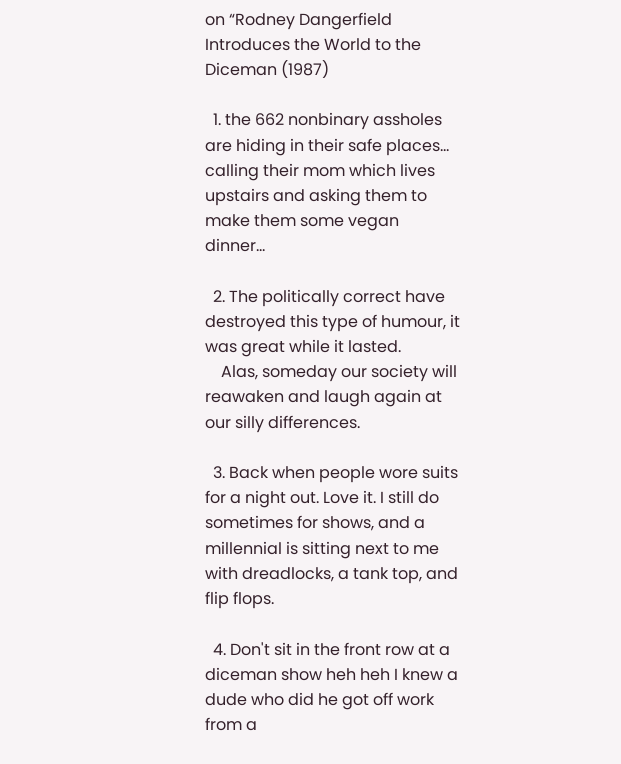on “Rodney Dangerfield Introduces the World to the Diceman (1987)

  1. the 662 nonbinary assholes are hiding in their safe places… calling their mom which lives upstairs and asking them to make them some vegan dinner…

  2. The politically correct have destroyed this type of humour, it was great while it lasted.
    Alas, someday our society will reawaken and laugh again at our silly differences.

  3. Back when people wore suits for a night out. Love it. I still do sometimes for shows, and a millennial is sitting next to me with dreadlocks, a tank top, and flip flops.

  4. Don't sit in the front row at a diceman show heh heh I knew a dude who did he got off work from a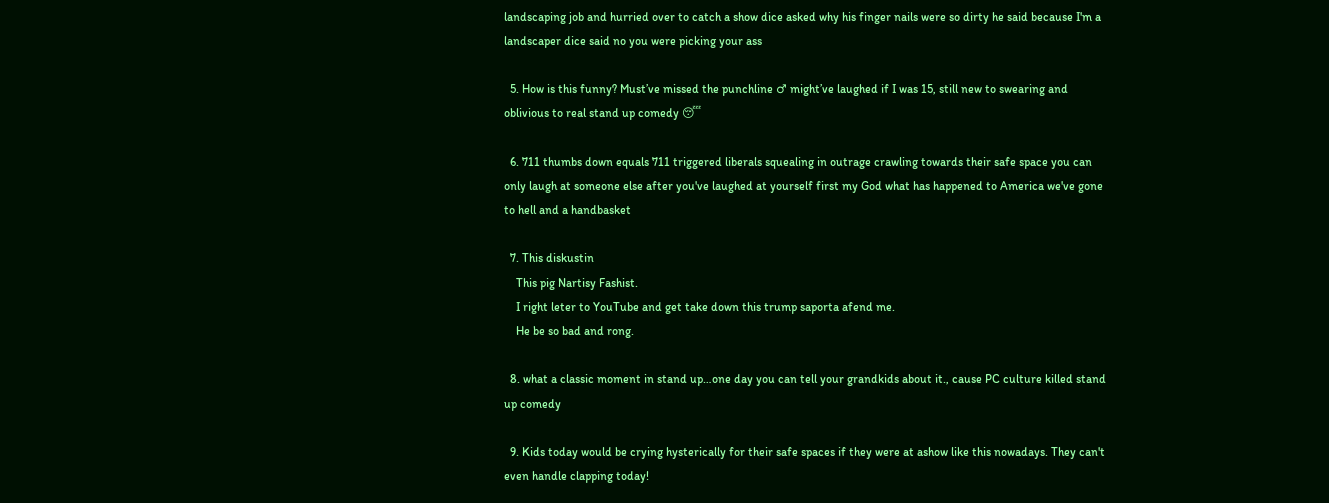landscaping job and hurried over to catch a show dice asked why his finger nails were so dirty he said because I'm a landscaper dice said no you were picking your ass

  5. How is this funny? Must’ve missed the punchline ♂ might’ve laughed if I was 15, still new to swearing and oblivious to real stand up comedy 😴

  6. 711 thumbs down equals 711 triggered liberals squealing in outrage crawling towards their safe space you can only laugh at someone else after you've laughed at yourself first my God what has happened to America we've gone to hell and a handbasket

  7. This diskustin
    This pig Nartisy Fashist.
    I right leter to YouTube and get take down this trump saporta afend me.
    He be so bad and rong.

  8. what a classic moment in stand up…one day you can tell your grandkids about it., cause PC culture killed stand up comedy

  9. Kids today would be crying hysterically for their safe spaces if they were at ashow like this nowadays. They can't even handle clapping today!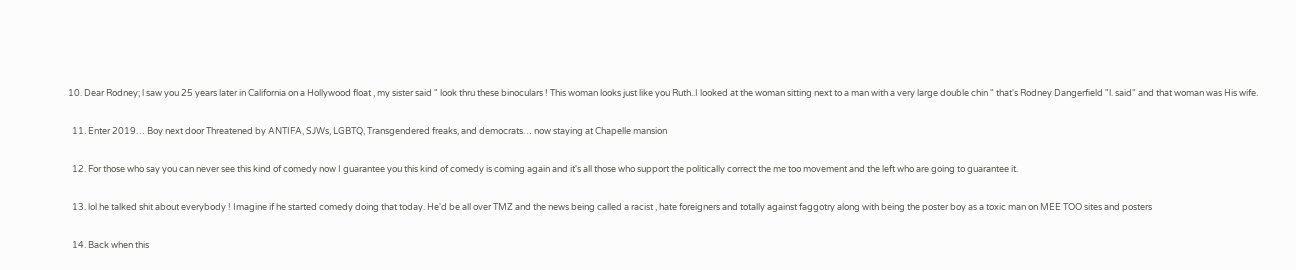10. Dear Rodney; l saw you 25 years later in California on a Hollywood float , my sister said " look thru these binoculars ! This woman looks just like you Ruth..I looked at the woman sitting next to a man with a very large double chin " that's Rodney Dangerfield "l. said" and that woman was His wife.

  11. Enter 2019… Boy next door Threatened by ANTIFA, SJWs, LGBTQ, Transgendered freaks, and democrats… now staying at Chapelle mansion

  12. For those who say you can never see this kind of comedy now I guarantee you this kind of comedy is coming again and it's all those who support the politically correct the me too movement and the left who are going to guarantee it.

  13. lol he talked shit about everybody ! Imagine if he started comedy doing that today. He'd be all over TMZ and the news being called a racist , hate foreigners and totally against faggotry along with being the poster boy as a toxic man on MEE TOO sites and posters

  14. Back when this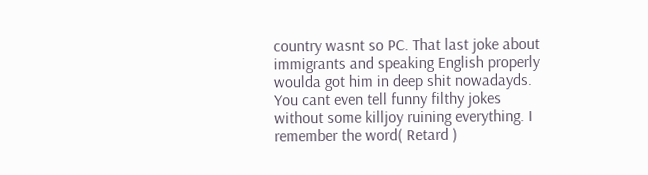country wasnt so PC. That last joke about immigrants and speaking English properly woulda got him in deep shit nowadayds. You cant even tell funny filthy jokes without some killjoy ruining everything. I remember the word( Retard )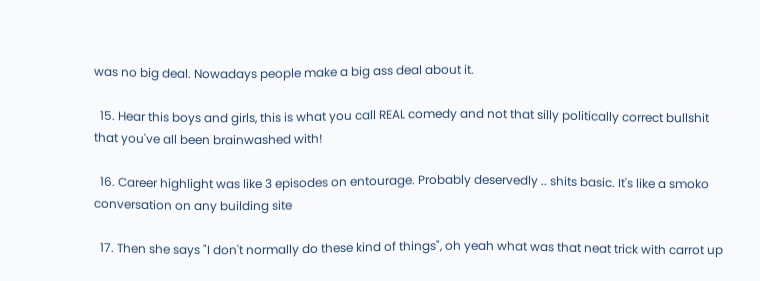was no big deal. Nowadays people make a big ass deal about it.

  15. Hear this boys and girls, this is what you call REAL comedy and not that silly politically correct bullshit that you've all been brainwashed with!

  16. Career highlight was like 3 episodes on entourage. Probably deservedly .. shits basic. It's like a smoko conversation on any building site

  17. Then she says "I don't normally do these kind of things", oh yeah what was that neat trick with carrot up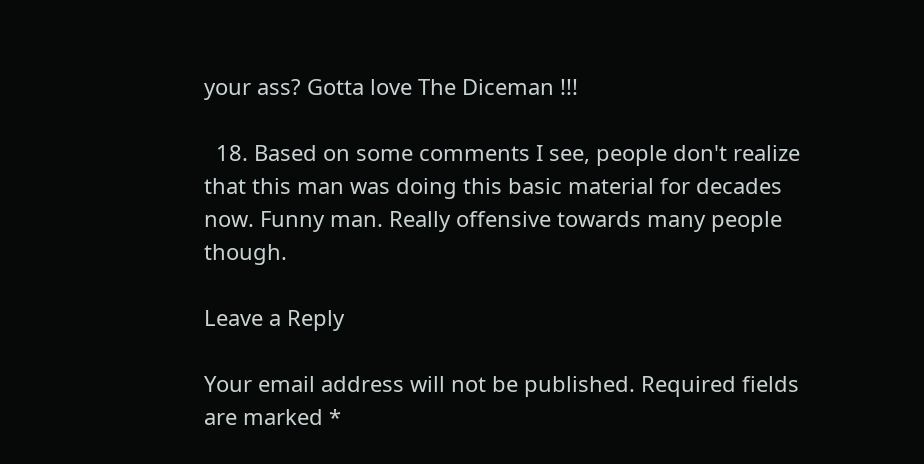your ass? Gotta love The Diceman !!!

  18. Based on some comments I see, people don't realize that this man was doing this basic material for decades now. Funny man. Really offensive towards many people though.

Leave a Reply

Your email address will not be published. Required fields are marked *